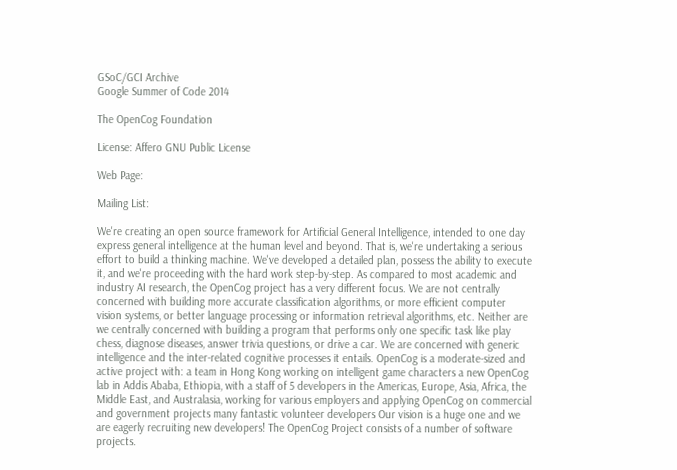GSoC/GCI Archive
Google Summer of Code 2014

The OpenCog Foundation

License: Affero GNU Public License

Web Page:

Mailing List:

We're creating an open source framework for Artificial General Intelligence, intended to one day express general intelligence at the human level and beyond. That is, we're undertaking a serious effort to build a thinking machine. We've developed a detailed plan, possess the ability to execute it, and we're proceeding with the hard work step-by-step. As compared to most academic and industry AI research, the OpenCog project has a very different focus. We are not centrally concerned with building more accurate classification algorithms, or more efficient computer vision systems, or better language processing or information retrieval algorithms, etc. Neither are we centrally concerned with building a program that performs only one specific task like play chess, diagnose diseases, answer trivia questions, or drive a car. We are concerned with generic intelligence and the inter-related cognitive processes it entails. OpenCog is a moderate-sized and active project with: a team in Hong Kong working on intelligent game characters a new OpenCog lab in Addis Ababa, Ethiopia, with a staff of 5 developers in the Americas, Europe, Asia, Africa, the Middle East, and Australasia, working for various employers and applying OpenCog on commercial and government projects many fantastic volunteer developers Our vision is a huge one and we are eagerly recruiting new developers! The OpenCog Project consists of a number of software projects.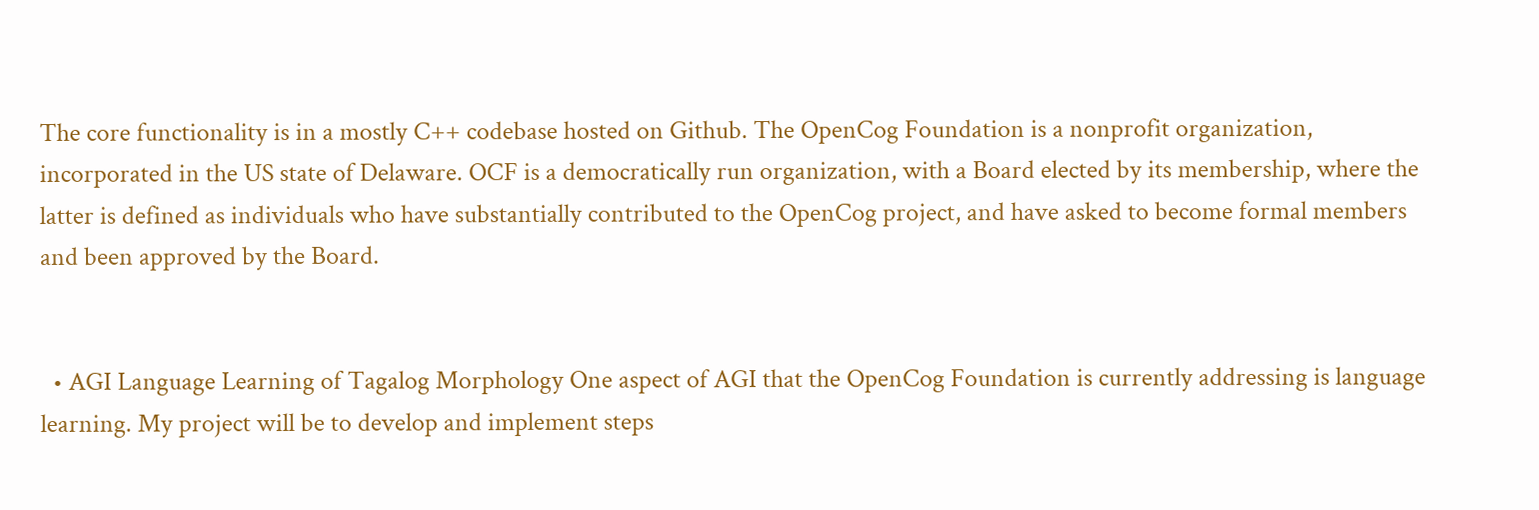The core functionality is in a mostly C++ codebase hosted on Github. The OpenCog Foundation is a nonprofit organization, incorporated in the US state of Delaware. OCF is a democratically run organization, with a Board elected by its membership, where the latter is defined as individuals who have substantially contributed to the OpenCog project, and have asked to become formal members and been approved by the Board.


  • AGI Language Learning of Tagalog Morphology One aspect of AGI that the OpenCog Foundation is currently addressing is language learning. My project will be to develop and implement steps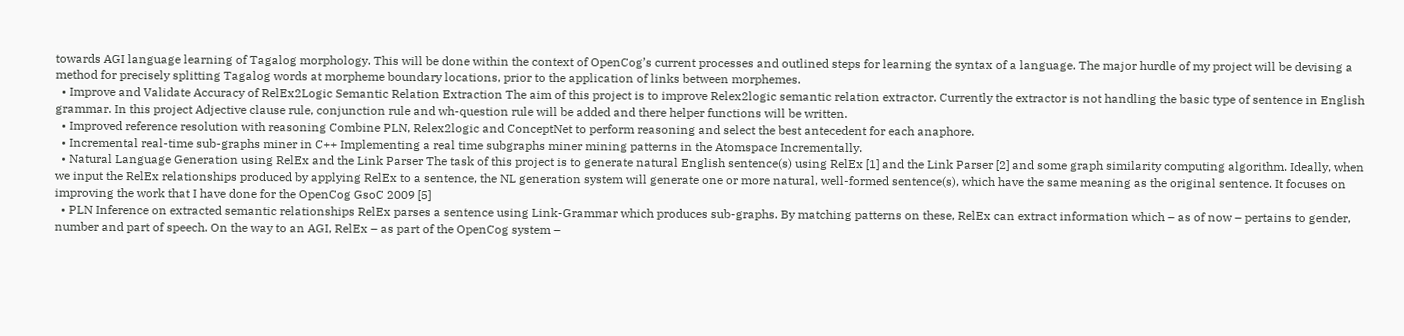towards AGI language learning of Tagalog morphology. This will be done within the context of OpenCog’s current processes and outlined steps for learning the syntax of a language. The major hurdle of my project will be devising a method for precisely splitting Tagalog words at morpheme boundary locations, prior to the application of links between morphemes.
  • Improve and Validate Accuracy of RelEx2Logic Semantic Relation Extraction The aim of this project is to improve Relex2logic semantic relation extractor. Currently the extractor is not handling the basic type of sentence in English grammar. In this project Adjective clause rule, conjunction rule and wh-question rule will be added and there helper functions will be written.
  • Improved reference resolution with reasoning Combine PLN, Relex2logic and ConceptNet to perform reasoning and select the best antecedent for each anaphore.
  • Incremental real-time sub-graphs miner in C++ Implementing a real time subgraphs miner mining patterns in the Atomspace Incrementally.
  • Natural Language Generation using RelEx and the Link Parser The task of this project is to generate natural English sentence(s) using RelEx [1] and the Link Parser [2] and some graph similarity computing algorithm. Ideally, when we input the RelEx relationships produced by applying RelEx to a sentence, the NL generation system will generate one or more natural, well-formed sentence(s), which have the same meaning as the original sentence. It focuses on improving the work that I have done for the OpenCog GsoC 2009 [5]
  • PLN Inference on extracted semantic relationships RelEx parses a sentence using Link-Grammar which produces sub-graphs. By matching patterns on these, RelEx can extract information which – as of now – pertains to gender, number and part of speech. On the way to an AGI, RelEx – as part of the OpenCog system –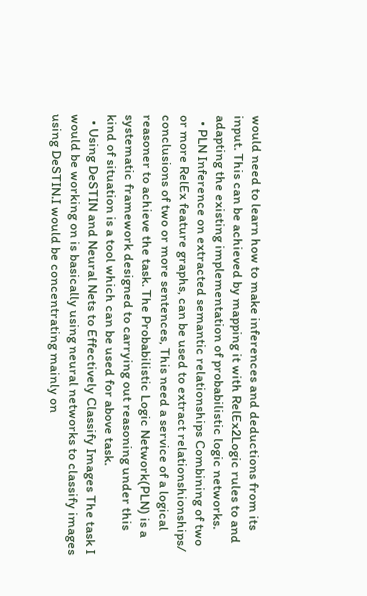would need to learn how to make inferences and deductions from its input. This can be achieved by mapping it with RelEx2Logic rules to and adapting the existing implementation of probabilistic logic networks.
  • PLN Inference on extracted semantic relationships Combining of two or more RelEx feature graphs, can be used to extract relationshionships/ conclusions of two or more sentences, This need a service of a logical reasoner to achieve the task. The Probabilistic Logic Network(PLN) is a systematic framework designed to carrying out reasoning under this kind of situation is a tool which can be used for above task.
  • Using DeSTIN and Neural Nets to Effectively Classify Images The task I would be working on is basically using neural networks to classify images using DeSTIN.I would be concentrating mainly on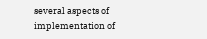several aspects of implementation of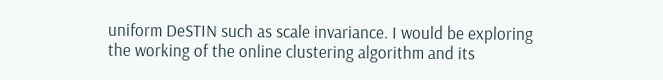uniform DeSTIN such as scale invariance. I would be exploring the working of the online clustering algorithm and its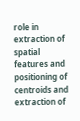role in extraction of spatial features and positioning of centroids and extraction of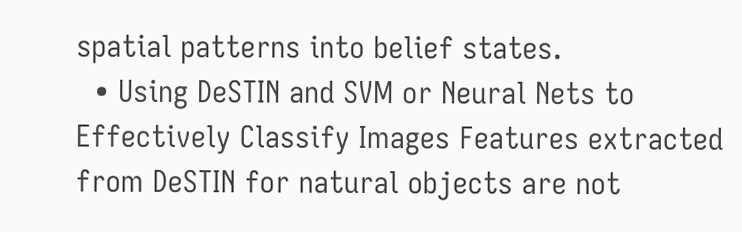spatial patterns into belief states.
  • Using DeSTIN and SVM or Neural Nets to Effectively Classify Images Features extracted from DeSTIN for natural objects are not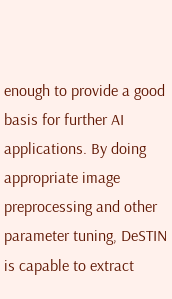enough to provide a good basis for further AI applications. By doing appropriate image preprocessing and other parameter tuning, DeSTIN is capable to extract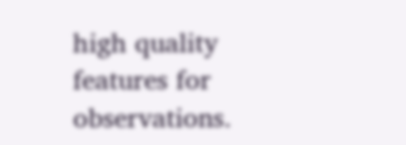high quality features for observations.